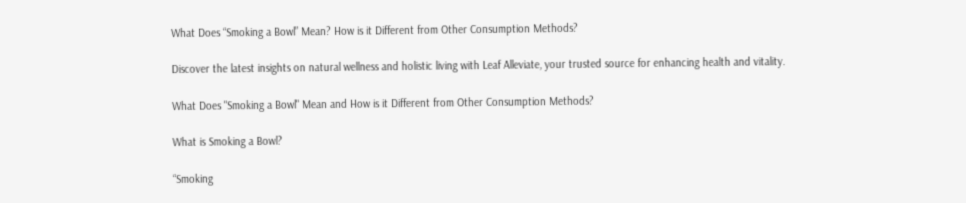What Does “Smoking a Bowl” Mean? How is it Different from Other Consumption Methods?

Discover the latest insights on natural wellness and holistic living with Leaf Alleviate, your trusted source for enhancing health and vitality.

What Does "Smoking a Bowl" Mean and How is it Different from Other Consumption Methods?

What is Smoking a Bowl?

“Smoking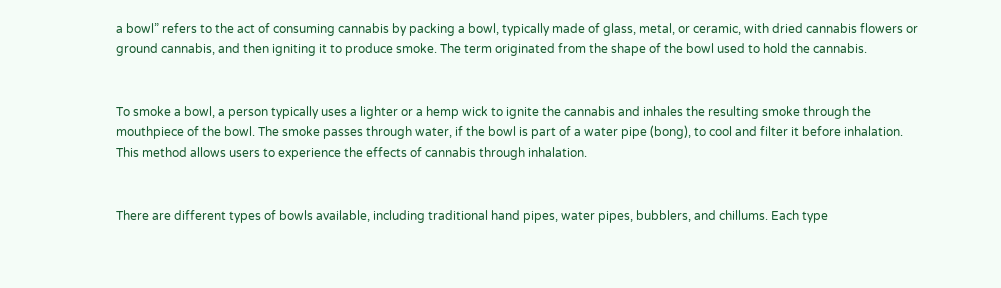a bowl” refers to the act of consuming cannabis by packing a bowl, typically made of glass, metal, or ceramic, with dried cannabis flowers or ground cannabis, and then igniting it to produce smoke. The term originated from the shape of the bowl used to hold the cannabis.


To smoke a bowl, a person typically uses a lighter or a hemp wick to ignite the cannabis and inhales the resulting smoke through the mouthpiece of the bowl. The smoke passes through water, if the bowl is part of a water pipe (bong), to cool and filter it before inhalation. This method allows users to experience the effects of cannabis through inhalation.


There are different types of bowls available, including traditional hand pipes, water pipes, bubblers, and chillums. Each type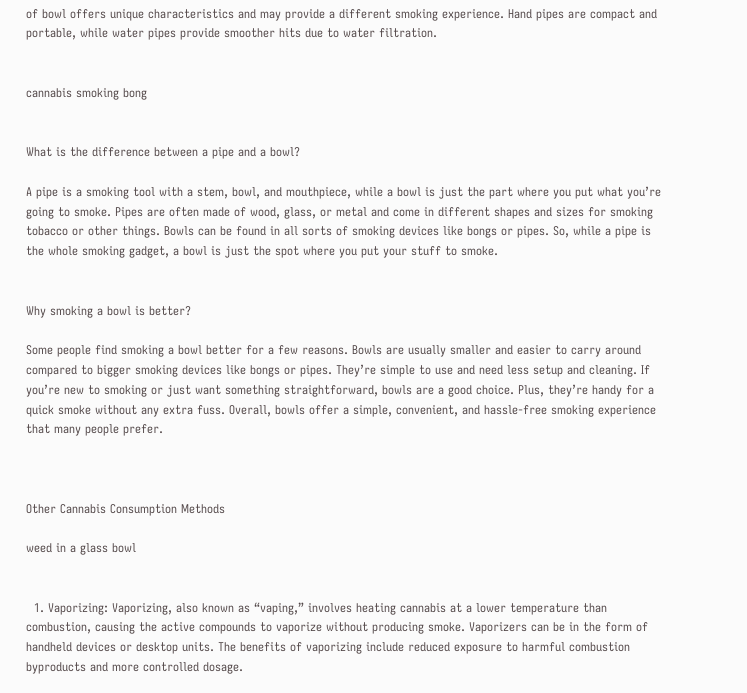of bowl offers unique characteristics and may provide a different smoking experience. Hand pipes are compact and portable, while water pipes provide smoother hits due to water filtration.


cannabis smoking bong


What is the difference between a pipe and a bowl?

A pipe is a smoking tool with a stem, bowl, and mouthpiece, while a bowl is just the part where you put what you’re going to smoke. Pipes are often made of wood, glass, or metal and come in different shapes and sizes for smoking tobacco or other things. Bowls can be found in all sorts of smoking devices like bongs or pipes. So, while a pipe is the whole smoking gadget, a bowl is just the spot where you put your stuff to smoke.


Why smoking a bowl is better?

Some people find smoking a bowl better for a few reasons. Bowls are usually smaller and easier to carry around compared to bigger smoking devices like bongs or pipes. They’re simple to use and need less setup and cleaning. If you’re new to smoking or just want something straightforward, bowls are a good choice. Plus, they’re handy for a quick smoke without any extra fuss. Overall, bowls offer a simple, convenient, and hassle-free smoking experience that many people prefer.



Other Cannabis Consumption Methods

weed in a glass bowl


  1. Vaporizing: Vaporizing, also known as “vaping,” involves heating cannabis at a lower temperature than combustion, causing the active compounds to vaporize without producing smoke. Vaporizers can be in the form of handheld devices or desktop units. The benefits of vaporizing include reduced exposure to harmful combustion byproducts and more controlled dosage.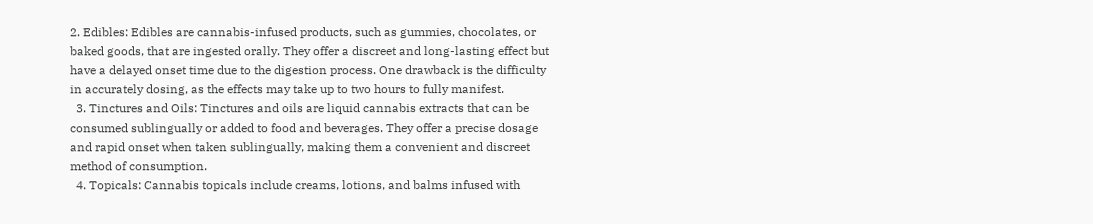2. Edibles: Edibles are cannabis-infused products, such as gummies, chocolates, or baked goods, that are ingested orally. They offer a discreet and long-lasting effect but have a delayed onset time due to the digestion process. One drawback is the difficulty in accurately dosing, as the effects may take up to two hours to fully manifest.
  3. Tinctures and Oils: Tinctures and oils are liquid cannabis extracts that can be consumed sublingually or added to food and beverages. They offer a precise dosage and rapid onset when taken sublingually, making them a convenient and discreet method of consumption.
  4. Topicals: Cannabis topicals include creams, lotions, and balms infused with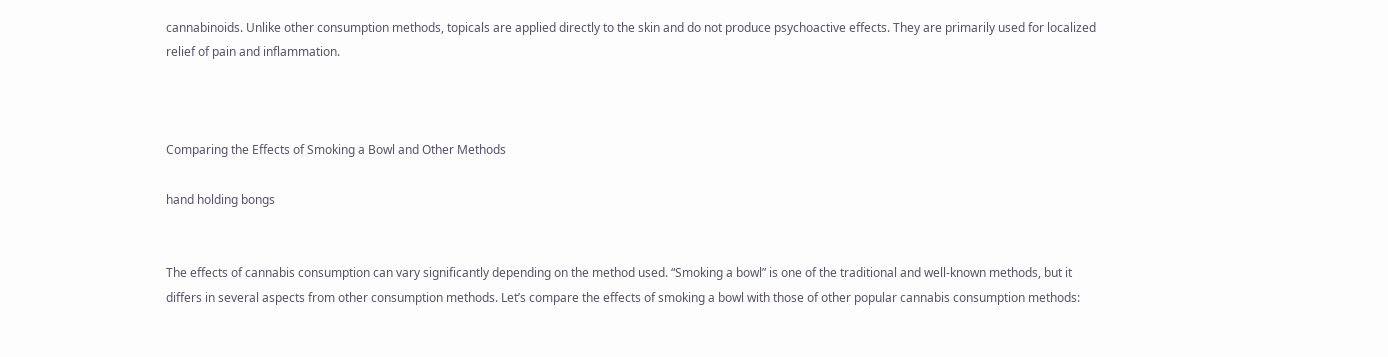cannabinoids. Unlike other consumption methods, topicals are applied directly to the skin and do not produce psychoactive effects. They are primarily used for localized relief of pain and inflammation.



Comparing the Effects of Smoking a Bowl and Other Methods

hand holding bongs


The effects of cannabis consumption can vary significantly depending on the method used. “Smoking a bowl” is one of the traditional and well-known methods, but it differs in several aspects from other consumption methods. Let’s compare the effects of smoking a bowl with those of other popular cannabis consumption methods: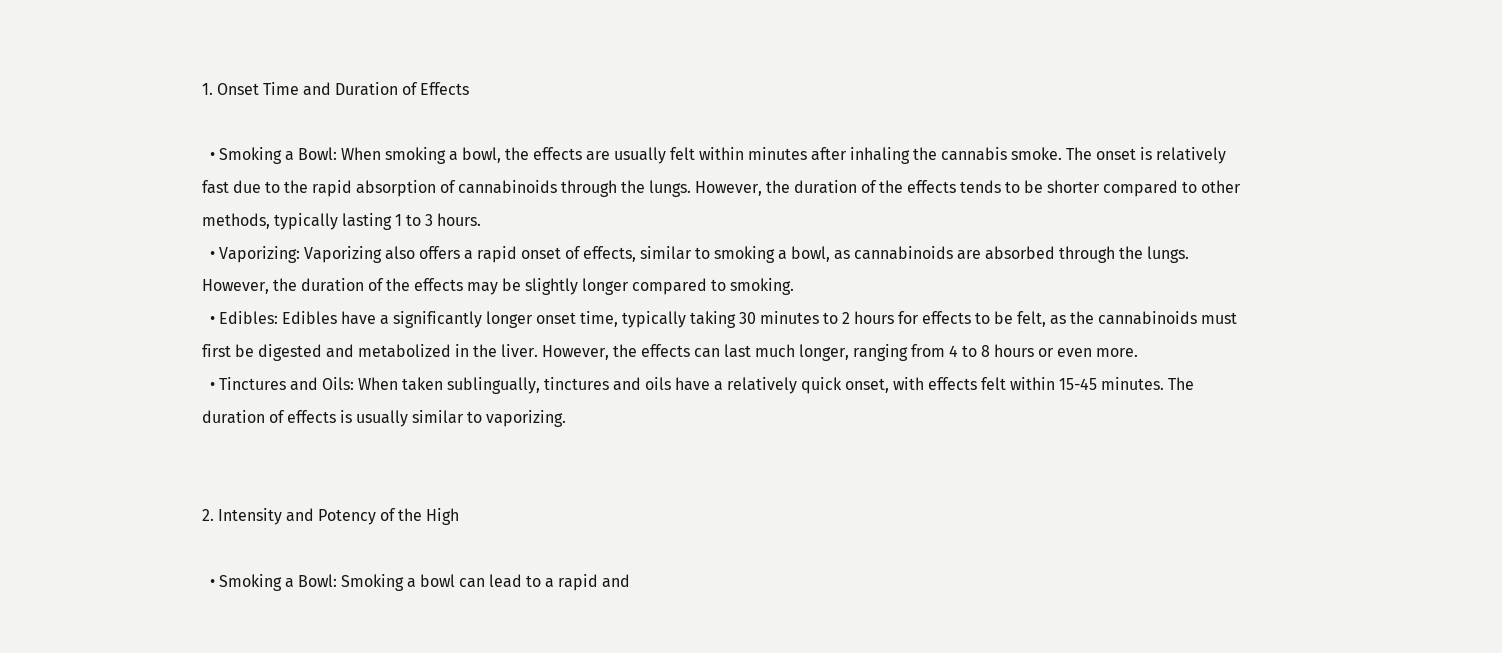1. Onset Time and Duration of Effects

  • Smoking a Bowl: When smoking a bowl, the effects are usually felt within minutes after inhaling the cannabis smoke. The onset is relatively fast due to the rapid absorption of cannabinoids through the lungs. However, the duration of the effects tends to be shorter compared to other methods, typically lasting 1 to 3 hours.
  • Vaporizing: Vaporizing also offers a rapid onset of effects, similar to smoking a bowl, as cannabinoids are absorbed through the lungs. However, the duration of the effects may be slightly longer compared to smoking.
  • Edibles: Edibles have a significantly longer onset time, typically taking 30 minutes to 2 hours for effects to be felt, as the cannabinoids must first be digested and metabolized in the liver. However, the effects can last much longer, ranging from 4 to 8 hours or even more.
  • Tinctures and Oils: When taken sublingually, tinctures and oils have a relatively quick onset, with effects felt within 15-45 minutes. The duration of effects is usually similar to vaporizing.


2. Intensity and Potency of the High

  • Smoking a Bowl: Smoking a bowl can lead to a rapid and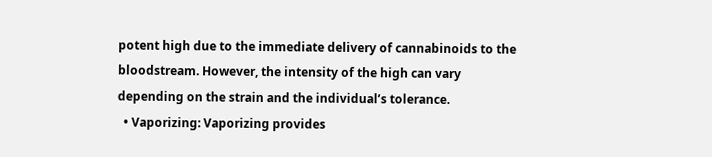potent high due to the immediate delivery of cannabinoids to the bloodstream. However, the intensity of the high can vary depending on the strain and the individual’s tolerance.
  • Vaporizing: Vaporizing provides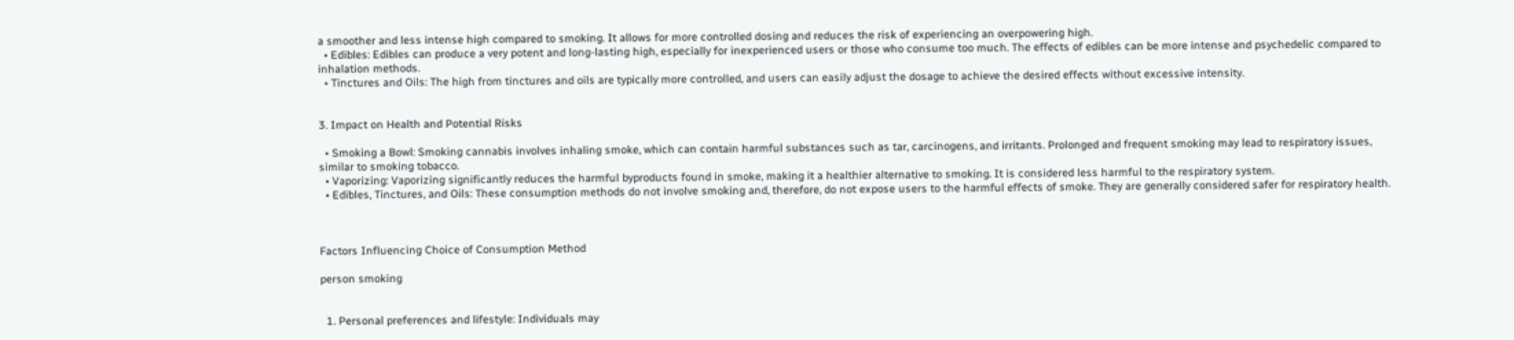a smoother and less intense high compared to smoking. It allows for more controlled dosing and reduces the risk of experiencing an overpowering high.
  • Edibles: Edibles can produce a very potent and long-lasting high, especially for inexperienced users or those who consume too much. The effects of edibles can be more intense and psychedelic compared to inhalation methods.
  • Tinctures and Oils: The high from tinctures and oils are typically more controlled, and users can easily adjust the dosage to achieve the desired effects without excessive intensity.


3. Impact on Health and Potential Risks

  • Smoking a Bowl: Smoking cannabis involves inhaling smoke, which can contain harmful substances such as tar, carcinogens, and irritants. Prolonged and frequent smoking may lead to respiratory issues, similar to smoking tobacco.
  • Vaporizing: Vaporizing significantly reduces the harmful byproducts found in smoke, making it a healthier alternative to smoking. It is considered less harmful to the respiratory system.
  • Edibles, Tinctures, and Oils: These consumption methods do not involve smoking and, therefore, do not expose users to the harmful effects of smoke. They are generally considered safer for respiratory health.



Factors Influencing Choice of Consumption Method

person smoking


  1. Personal preferences and lifestyle: Individuals may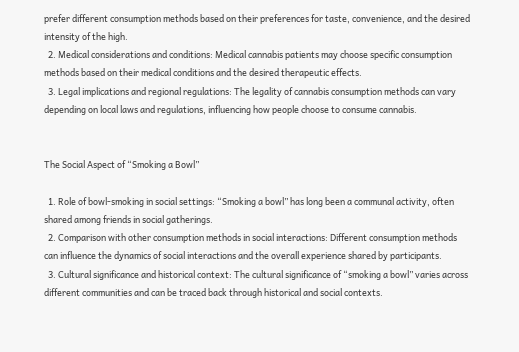prefer different consumption methods based on their preferences for taste, convenience, and the desired intensity of the high.
  2. Medical considerations and conditions: Medical cannabis patients may choose specific consumption methods based on their medical conditions and the desired therapeutic effects.
  3. Legal implications and regional regulations: The legality of cannabis consumption methods can vary depending on local laws and regulations, influencing how people choose to consume cannabis.


The Social Aspect of “Smoking a Bowl”

  1. Role of bowl-smoking in social settings: “Smoking a bowl” has long been a communal activity, often shared among friends in social gatherings.
  2. Comparison with other consumption methods in social interactions: Different consumption methods can influence the dynamics of social interactions and the overall experience shared by participants.
  3. Cultural significance and historical context: The cultural significance of “smoking a bowl” varies across different communities and can be traced back through historical and social contexts.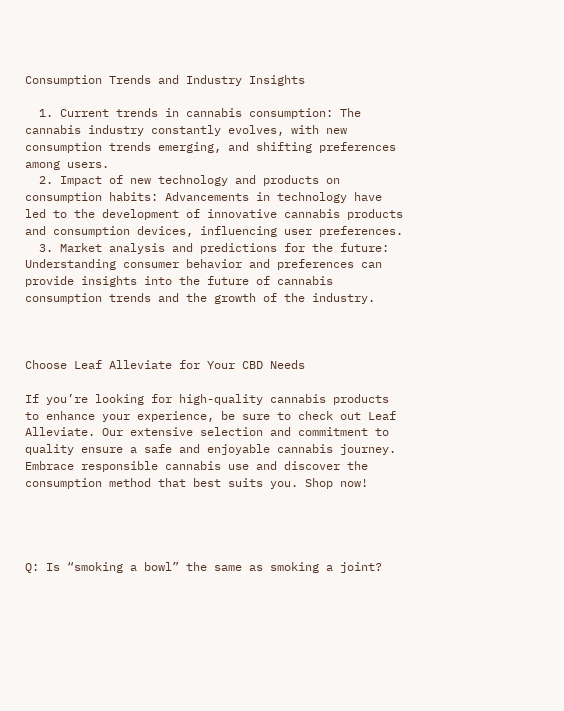Consumption Trends and Industry Insights

  1. Current trends in cannabis consumption: The cannabis industry constantly evolves, with new consumption trends emerging, and shifting preferences among users.
  2. Impact of new technology and products on consumption habits: Advancements in technology have led to the development of innovative cannabis products and consumption devices, influencing user preferences.
  3. Market analysis and predictions for the future: Understanding consumer behavior and preferences can provide insights into the future of cannabis consumption trends and the growth of the industry.



Choose Leaf Alleviate for Your CBD Needs

If you’re looking for high-quality cannabis products to enhance your experience, be sure to check out Leaf Alleviate. Our extensive selection and commitment to quality ensure a safe and enjoyable cannabis journey. Embrace responsible cannabis use and discover the consumption method that best suits you. Shop now!




Q: Is “smoking a bowl” the same as smoking a joint?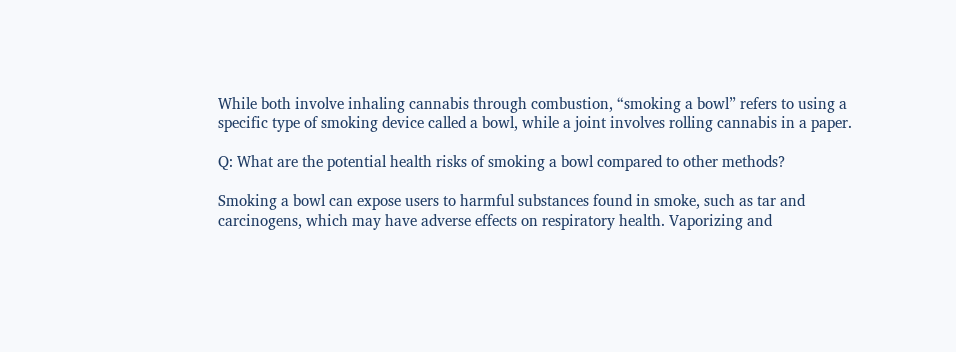While both involve inhaling cannabis through combustion, “smoking a bowl” refers to using a specific type of smoking device called a bowl, while a joint involves rolling cannabis in a paper.

Q: What are the potential health risks of smoking a bowl compared to other methods?

Smoking a bowl can expose users to harmful substances found in smoke, such as tar and carcinogens, which may have adverse effects on respiratory health. Vaporizing and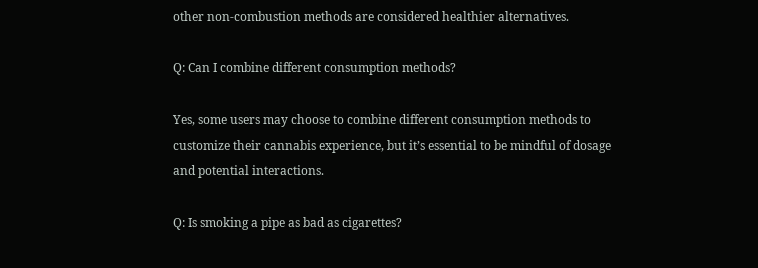other non-combustion methods are considered healthier alternatives.

Q: Can I combine different consumption methods?

Yes, some users may choose to combine different consumption methods to customize their cannabis experience, but it’s essential to be mindful of dosage and potential interactions.

Q: Is smoking a pipe as bad as cigarettes?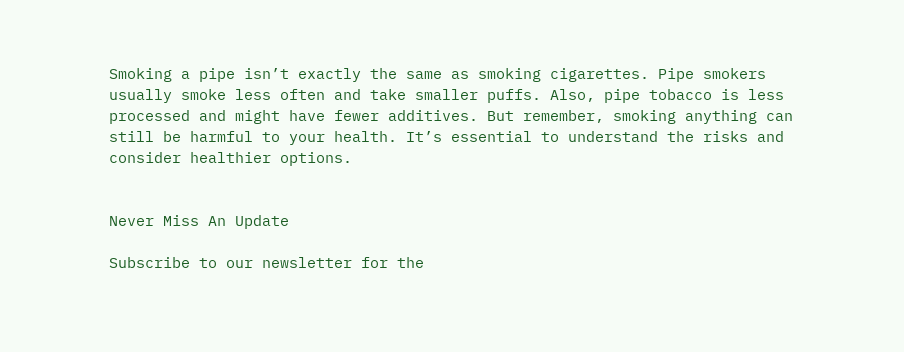Smoking a pipe isn’t exactly the same as smoking cigarettes. Pipe smokers usually smoke less often and take smaller puffs. Also, pipe tobacco is less processed and might have fewer additives. But remember, smoking anything can still be harmful to your health. It’s essential to understand the risks and consider healthier options.


Never Miss An Update

Subscribe to our newsletter for the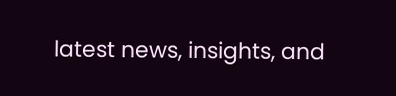latest news, insights, and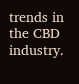trends in the CBD industry.